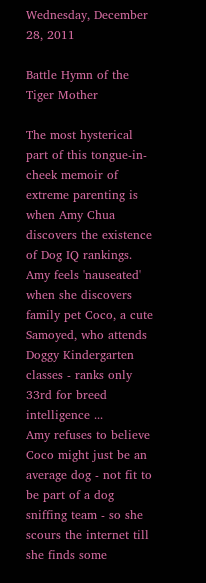Wednesday, December 28, 2011

Battle Hymn of the Tiger Mother

The most hysterical part of this tongue-in-cheek memoir of extreme parenting is when Amy Chua discovers the existence of Dog IQ rankings. Amy feels 'nauseated' when she discovers family pet Coco, a cute Samoyed, who attends Doggy Kindergarten classes - ranks only 33rd for breed intelligence ...
Amy refuses to believe Coco might just be an average dog - not fit to be part of a dog sniffing team - so she scours the internet till she finds some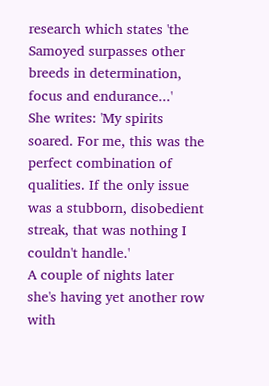research which states 'the Samoyed surpasses other breeds in determination, focus and endurance...'
She writes: 'My spirits soared. For me, this was the perfect combination of qualities. If the only issue was a stubborn, disobedient streak, that was nothing I couldn't handle.'
A couple of nights later she's having yet another row with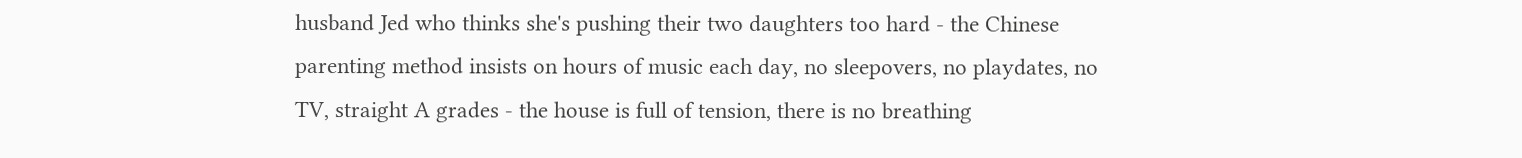husband Jed who thinks she's pushing their two daughters too hard - the Chinese parenting method insists on hours of music each day, no sleepovers, no playdates, no TV, straight A grades - the house is full of tension, there is no breathing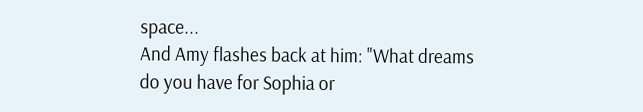space...
And Amy flashes back at him: "What dreams do you have for Sophia or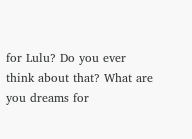for Lulu? Do you ever think about that? What are you dreams for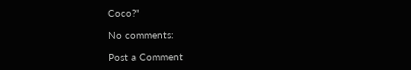Coco?"

No comments:

Post a Comment